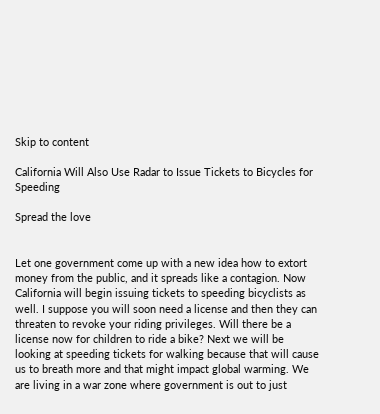Skip to content

California Will Also Use Radar to Issue Tickets to Bicycles for Speeding

Spread the love


Let one government come up with a new idea how to extort money from the public, and it spreads like a contagion. Now California will begin issuing tickets to speeding bicyclists as well. I suppose you will soon need a license and then they can threaten to revoke your riding privileges. Will there be a license now for children to ride a bike? Next we will be looking at speeding tickets for walking because that will cause us to breath more and that might impact global warming. We are living in a war zone where government is out to just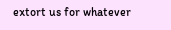extort us for whatever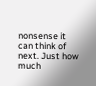nonsense it can think of next. Just how much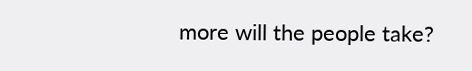more will the people take?